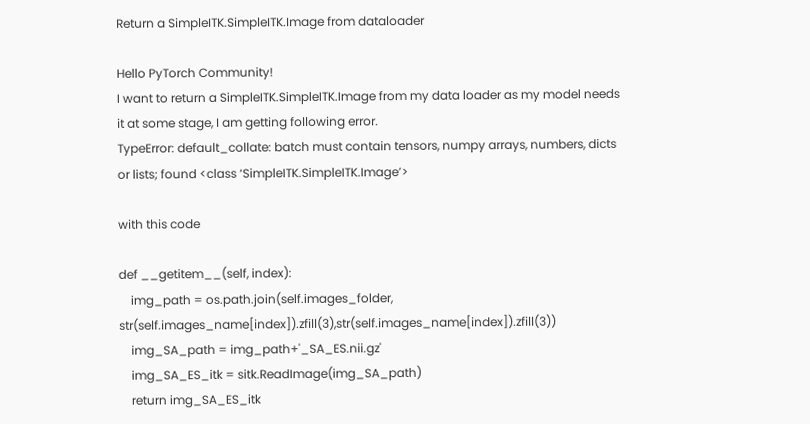Return a SimpleITK.SimpleITK.Image from dataloader

Hello PyTorch Community!
I want to return a SimpleITK.SimpleITK.Image from my data loader as my model needs it at some stage, I am getting following error.
TypeError: default_collate: batch must contain tensors, numpy arrays, numbers, dicts or lists; found <class ‘SimpleITK.SimpleITK.Image’>

with this code

def __getitem__(self, index):
    img_path = os.path.join(self.images_folder, str(self.images_name[index]).zfill(3),str(self.images_name[index]).zfill(3))
    img_SA_path = img_path+'_SA_ES.nii.gz'
    img_SA_ES_itk = sitk.ReadImage(img_SA_path)
    return img_SA_ES_itk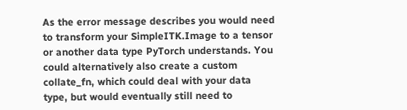As the error message describes you would need to transform your SimpleITK.Image to a tensor or another data type PyTorch understands. You could alternatively also create a custom collate_fn, which could deal with your data type, but would eventually still need to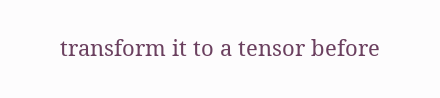transform it to a tensor before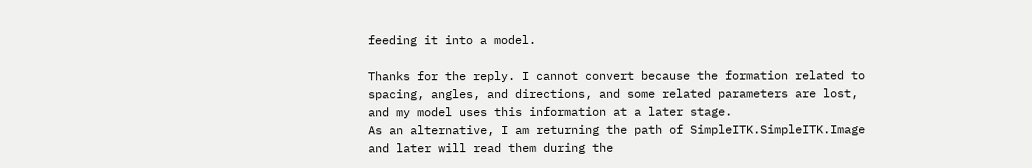feeding it into a model.

Thanks for the reply. I cannot convert because the formation related to spacing, angles, and directions, and some related parameters are lost, and my model uses this information at a later stage.
As an alternative, I am returning the path of SimpleITK.SimpleITK.Image and later will read them during the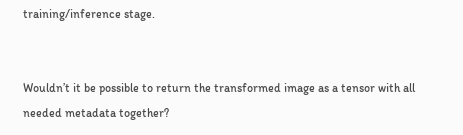training/inference stage.


Wouldn’t it be possible to return the transformed image as a tensor with all needed metadata together?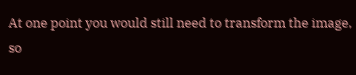At one point you would still need to transform the image, so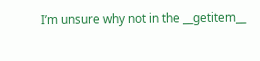I’m unsure why not in the __getitem__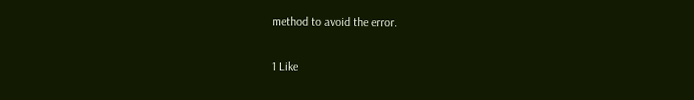method to avoid the error.

1 Like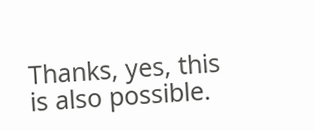Thanks, yes, this is also possible.